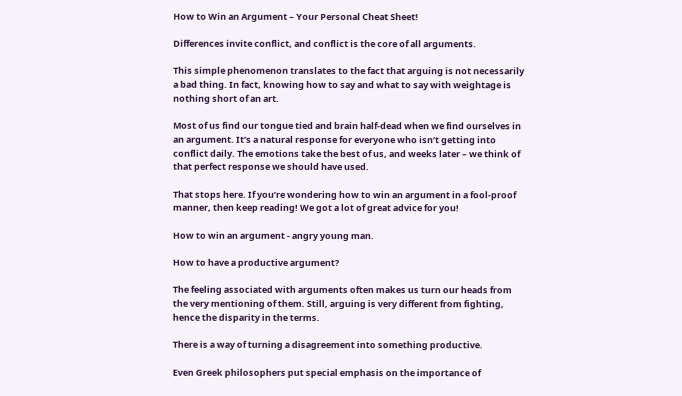How to Win an Argument – Your Personal Cheat Sheet!

Differences invite conflict, and conflict is the core of all arguments.

This simple phenomenon translates to the fact that arguing is not necessarily a bad thing. In fact, knowing how to say and what to say with weightage is nothing short of an art.

Most of us find our tongue tied and brain half-dead when we find ourselves in an argument. It’s a natural response for everyone who isn’t getting into conflict daily. The emotions take the best of us, and weeks later – we think of that perfect response we should have used.

That stops here. If you’re wondering how to win an argument in a fool-proof manner, then keep reading! We got a lot of great advice for you!

How to win an argument - angry young man.

How to have a productive argument?

The feeling associated with arguments often makes us turn our heads from the very mentioning of them. Still, arguing is very different from fighting, hence the disparity in the terms.

There is a way of turning a disagreement into something productive.

Even Greek philosophers put special emphasis on the importance of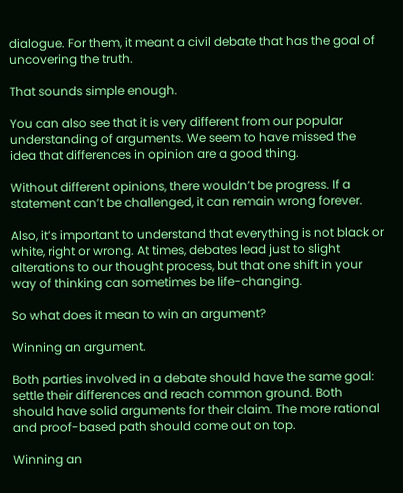dialogue. For them, it meant a civil debate that has the goal of uncovering the truth.

That sounds simple enough.

You can also see that it is very different from our popular understanding of arguments. We seem to have missed the idea that differences in opinion are a good thing.

Without different opinions, there wouldn’t be progress. If a statement can’t be challenged, it can remain wrong forever.

Also, it’s important to understand that everything is not black or white, right or wrong. At times, debates lead just to slight alterations to our thought process, but that one shift in your way of thinking can sometimes be life-changing.

So what does it mean to win an argument?

Winning an argument.

Both parties involved in a debate should have the same goal: settle their differences and reach common ground. Both should have solid arguments for their claim. The more rational and proof-based path should come out on top.

Winning an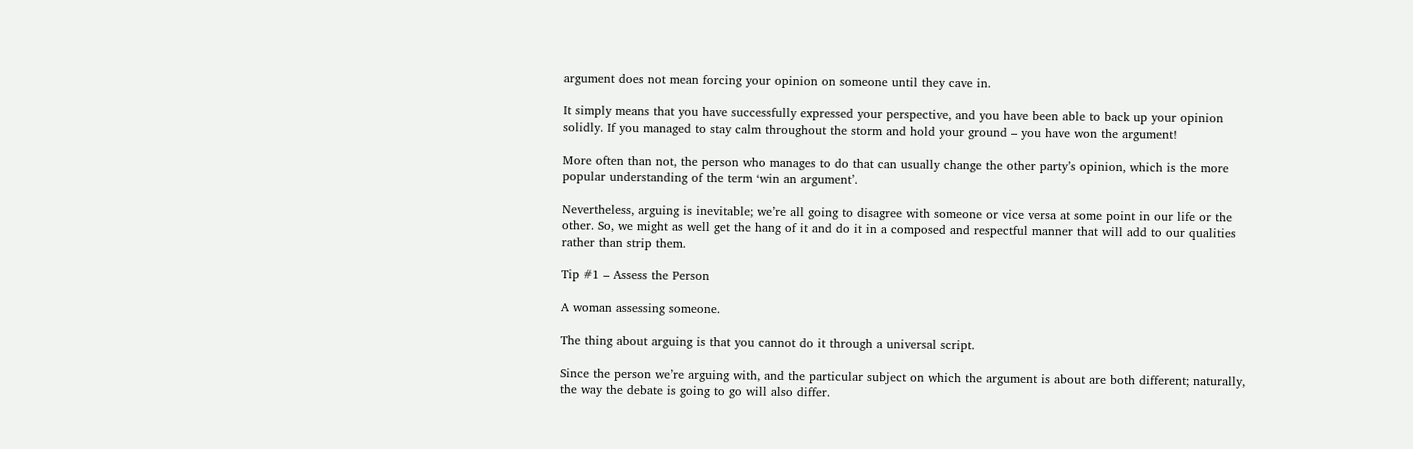argument does not mean forcing your opinion on someone until they cave in.

It simply means that you have successfully expressed your perspective, and you have been able to back up your opinion solidly. If you managed to stay calm throughout the storm and hold your ground – you have won the argument!

More often than not, the person who manages to do that can usually change the other party’s opinion, which is the more popular understanding of the term ‘win an argument’.

Nevertheless, arguing is inevitable; we’re all going to disagree with someone or vice versa at some point in our life or the other. So, we might as well get the hang of it and do it in a composed and respectful manner that will add to our qualities rather than strip them.

Tip #1 – Assess the Person

A woman assessing someone.

The thing about arguing is that you cannot do it through a universal script.

Since the person we’re arguing with, and the particular subject on which the argument is about are both different; naturally, the way the debate is going to go will also differ.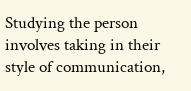Studying the person involves taking in their style of communication,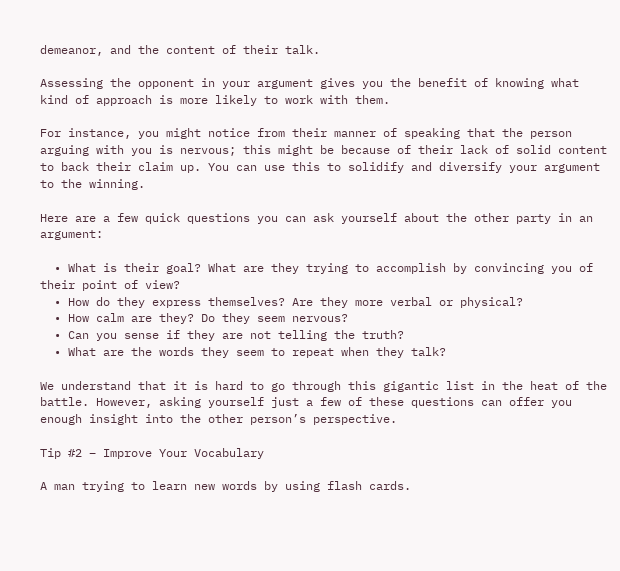demeanor, and the content of their talk.

Assessing the opponent in your argument gives you the benefit of knowing what kind of approach is more likely to work with them.

For instance, you might notice from their manner of speaking that the person arguing with you is nervous; this might be because of their lack of solid content to back their claim up. You can use this to solidify and diversify your argument to the winning.

Here are a few quick questions you can ask yourself about the other party in an argument:

  • What is their goal? What are they trying to accomplish by convincing you of their point of view?
  • How do they express themselves? Are they more verbal or physical?
  • How calm are they? Do they seem nervous?
  • Can you sense if they are not telling the truth?
  • What are the words they seem to repeat when they talk?

We understand that it is hard to go through this gigantic list in the heat of the battle. However, asking yourself just a few of these questions can offer you enough insight into the other person’s perspective.

Tip #2 – Improve Your Vocabulary

A man trying to learn new words by using flash cards.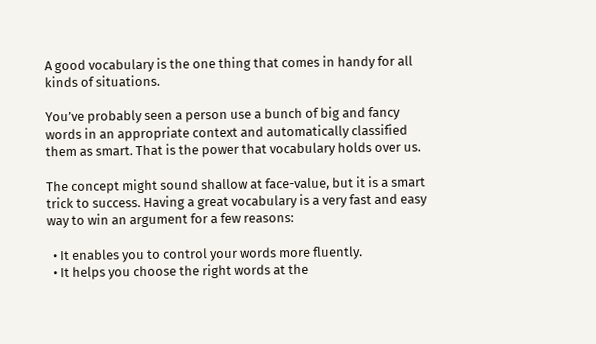A good vocabulary is the one thing that comes in handy for all kinds of situations.

You’ve probably seen a person use a bunch of big and fancy words in an appropriate context and automatically classified them as smart. That is the power that vocabulary holds over us.

The concept might sound shallow at face-value, but it is a smart trick to success. Having a great vocabulary is a very fast and easy way to win an argument for a few reasons:

  • It enables you to control your words more fluently.
  • It helps you choose the right words at the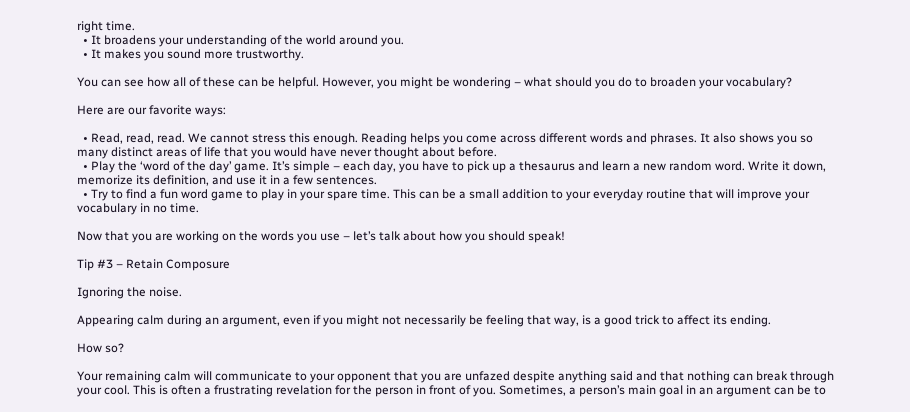right time.
  • It broadens your understanding of the world around you.
  • It makes you sound more trustworthy.

You can see how all of these can be helpful. However, you might be wondering – what should you do to broaden your vocabulary?

Here are our favorite ways:

  • Read, read, read. We cannot stress this enough. Reading helps you come across different words and phrases. It also shows you so many distinct areas of life that you would have never thought about before.
  • Play the ‘word of the day’ game. It’s simple – each day, you have to pick up a thesaurus and learn a new random word. Write it down, memorize its definition, and use it in a few sentences.
  • Try to find a fun word game to play in your spare time. This can be a small addition to your everyday routine that will improve your vocabulary in no time.

Now that you are working on the words you use – let’s talk about how you should speak!

Tip #3 – Retain Composure

Ignoring the noise.

Appearing calm during an argument, even if you might not necessarily be feeling that way, is a good trick to affect its ending.

How so?

Your remaining calm will communicate to your opponent that you are unfazed despite anything said and that nothing can break through your cool. This is often a frustrating revelation for the person in front of you. Sometimes, a person’s main goal in an argument can be to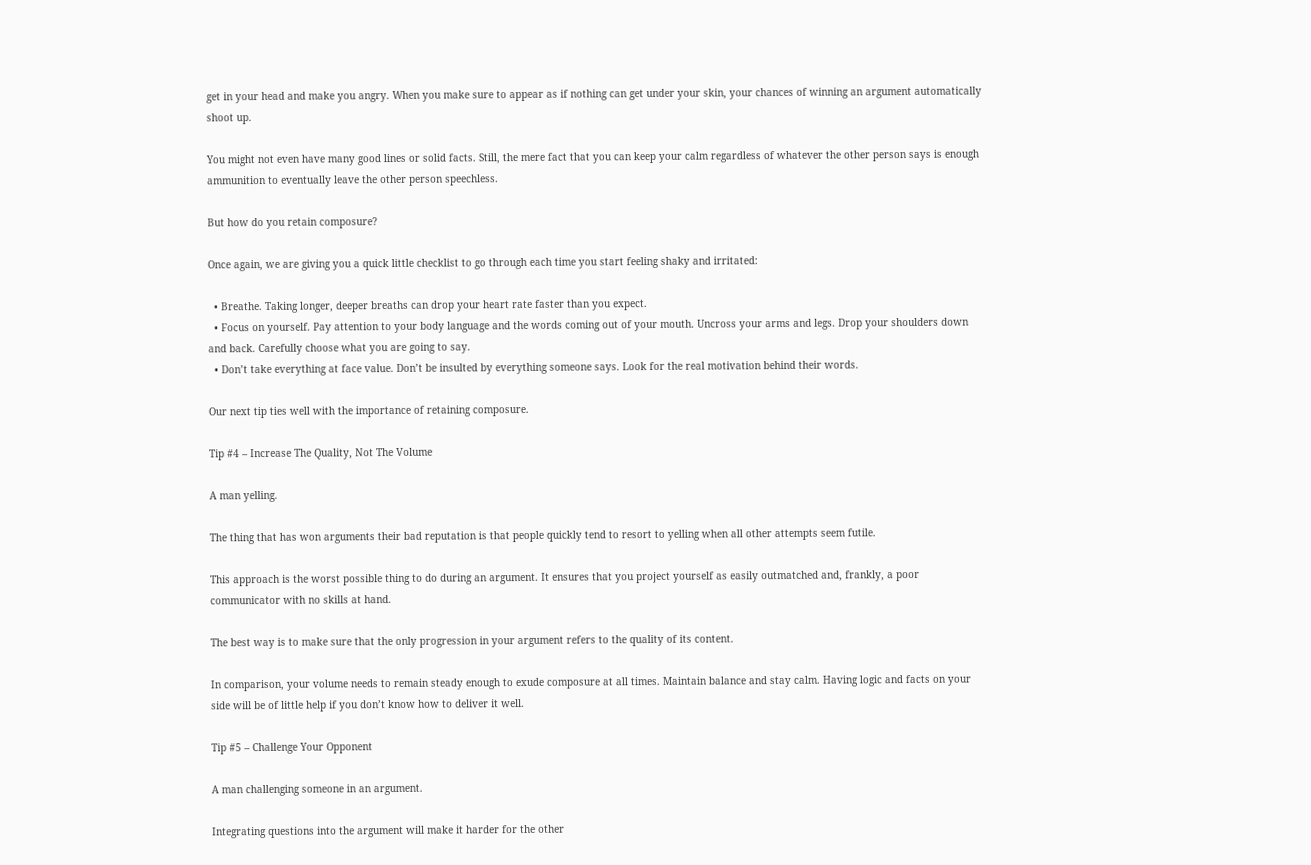get in your head and make you angry. When you make sure to appear as if nothing can get under your skin, your chances of winning an argument automatically shoot up.

You might not even have many good lines or solid facts. Still, the mere fact that you can keep your calm regardless of whatever the other person says is enough ammunition to eventually leave the other person speechless.

But how do you retain composure?

Once again, we are giving you a quick little checklist to go through each time you start feeling shaky and irritated:

  • Breathe. Taking longer, deeper breaths can drop your heart rate faster than you expect.
  • Focus on yourself. Pay attention to your body language and the words coming out of your mouth. Uncross your arms and legs. Drop your shoulders down and back. Carefully choose what you are going to say.
  • Don’t take everything at face value. Don’t be insulted by everything someone says. Look for the real motivation behind their words.

Our next tip ties well with the importance of retaining composure.

Tip #4 – Increase The Quality, Not The Volume

A man yelling.

The thing that has won arguments their bad reputation is that people quickly tend to resort to yelling when all other attempts seem futile.

This approach is the worst possible thing to do during an argument. It ensures that you project yourself as easily outmatched and, frankly, a poor communicator with no skills at hand.

The best way is to make sure that the only progression in your argument refers to the quality of its content.

In comparison, your volume needs to remain steady enough to exude composure at all times. Maintain balance and stay calm. Having logic and facts on your side will be of little help if you don’t know how to deliver it well.

Tip #5 – Challenge Your Opponent

A man challenging someone in an argument.

Integrating questions into the argument will make it harder for the other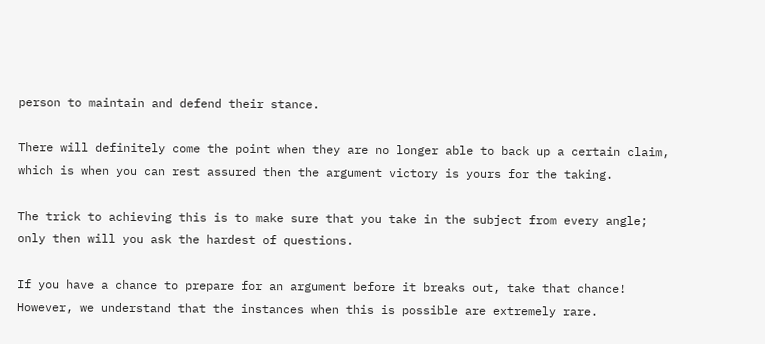person to maintain and defend their stance.

There will definitely come the point when they are no longer able to back up a certain claim, which is when you can rest assured then the argument victory is yours for the taking.

The trick to achieving this is to make sure that you take in the subject from every angle; only then will you ask the hardest of questions.

If you have a chance to prepare for an argument before it breaks out, take that chance! However, we understand that the instances when this is possible are extremely rare.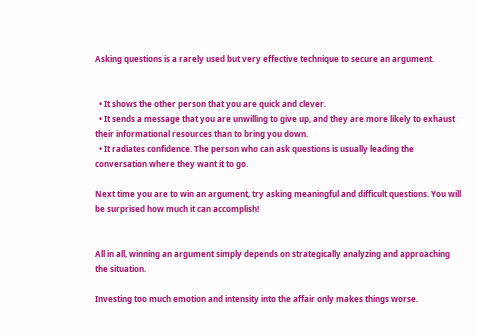Asking questions is a rarely used but very effective technique to secure an argument.


  • It shows the other person that you are quick and clever.
  • It sends a message that you are unwilling to give up, and they are more likely to exhaust their informational resources than to bring you down.
  • It radiates confidence. The person who can ask questions is usually leading the conversation where they want it to go.

Next time you are to win an argument, try asking meaningful and difficult questions. You will be surprised how much it can accomplish!


All in all, winning an argument simply depends on strategically analyzing and approaching the situation.

Investing too much emotion and intensity into the affair only makes things worse.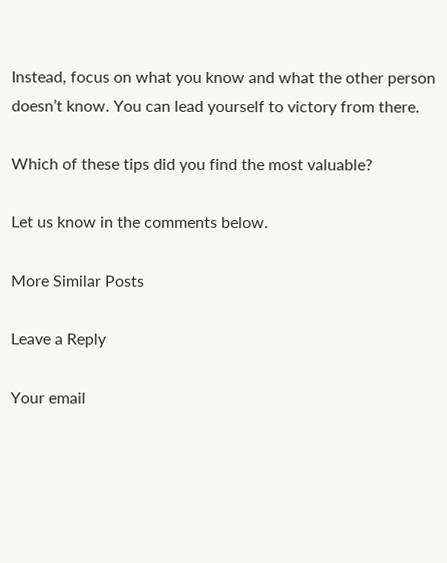Instead, focus on what you know and what the other person doesn’t know. You can lead yourself to victory from there.

Which of these tips did you find the most valuable?

Let us know in the comments below.

More Similar Posts

Leave a Reply

Your email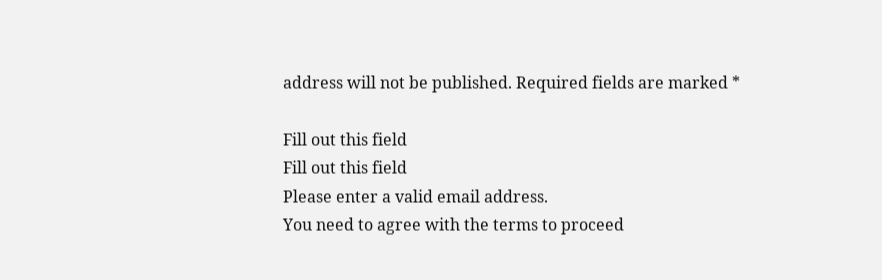address will not be published. Required fields are marked *

Fill out this field
Fill out this field
Please enter a valid email address.
You need to agree with the terms to proceed